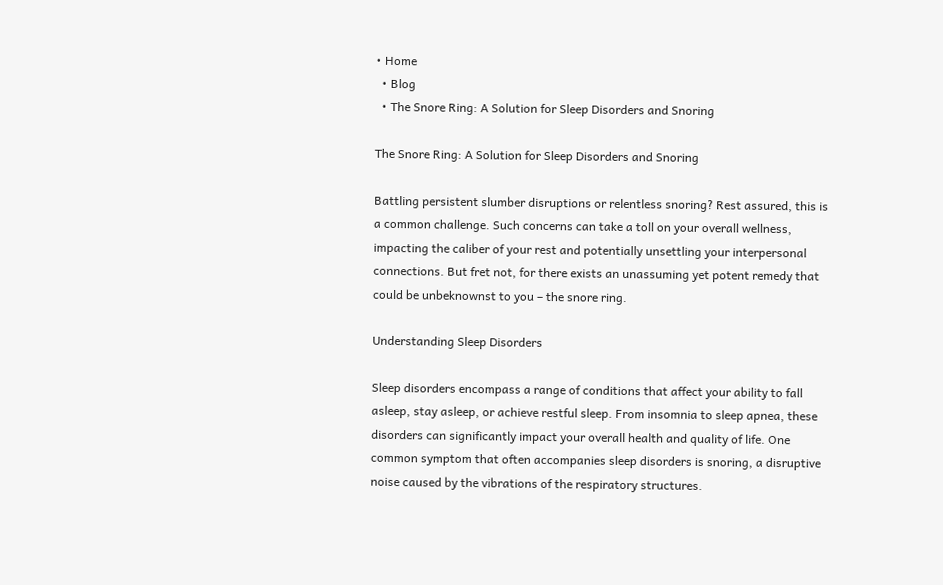• Home
  • Blog
  • The Snore Ring: A Solution for Sleep Disorders and Snoring

The Snore Ring: A Solution for Sleep Disorders and Snoring

Battling persistent slumber disruptions or relentless snoring? Rest assured, this is a common challenge. Such concerns can take a toll on your overall wellness, impacting the caliber of your rest and potentially unsettling your interpersonal connections. But fret not, for there exists an unassuming yet potent remedy that could be unbeknownst to you – the snore ring.

Understanding Sleep Disorders

Sleep disorders encompass a range of conditions that affect your ability to fall asleep, stay asleep, or achieve restful sleep. From insomnia to sleep apnea, these disorders can significantly impact your overall health and quality of life. One common symptom that often accompanies sleep disorders is snoring, a disruptive noise caused by the vibrations of the respiratory structures.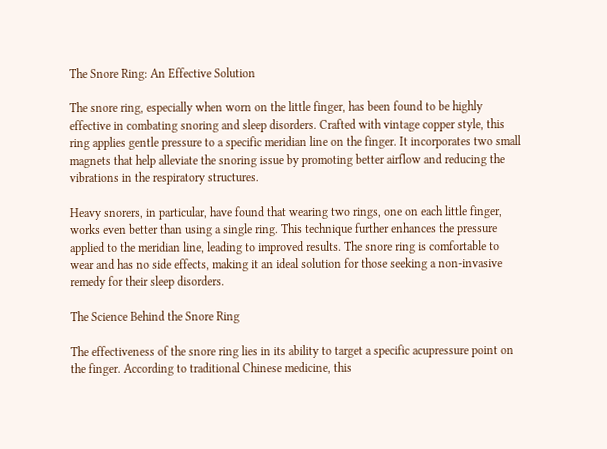The Snore Ring: An Effective Solution

The snore ring, especially when worn on the little finger, has been found to be highly effective in combating snoring and sleep disorders. Crafted with vintage copper style, this ring applies gentle pressure to a specific meridian line on the finger. It incorporates two small magnets that help alleviate the snoring issue by promoting better airflow and reducing the vibrations in the respiratory structures.

Heavy snorers, in particular, have found that wearing two rings, one on each little finger, works even better than using a single ring. This technique further enhances the pressure applied to the meridian line, leading to improved results. The snore ring is comfortable to wear and has no side effects, making it an ideal solution for those seeking a non-invasive remedy for their sleep disorders.

The Science Behind the Snore Ring

The effectiveness of the snore ring lies in its ability to target a specific acupressure point on the finger. According to traditional Chinese medicine, this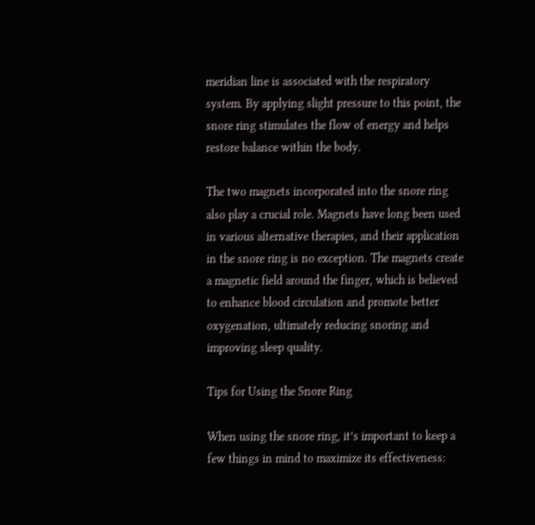meridian line is associated with the respiratory system. By applying slight pressure to this point, the snore ring stimulates the flow of energy and helps restore balance within the body.

The two magnets incorporated into the snore ring also play a crucial role. Magnets have long been used in various alternative therapies, and their application in the snore ring is no exception. The magnets create a magnetic field around the finger, which is believed to enhance blood circulation and promote better oxygenation, ultimately reducing snoring and improving sleep quality.

Tips for Using the Snore Ring

When using the snore ring, it’s important to keep a few things in mind to maximize its effectiveness: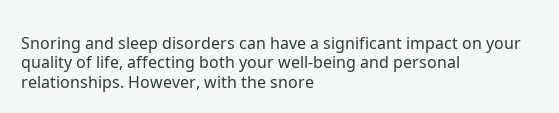Snoring and sleep disorders can have a significant impact on your quality of life, affecting both your well-being and personal relationships. However, with the snore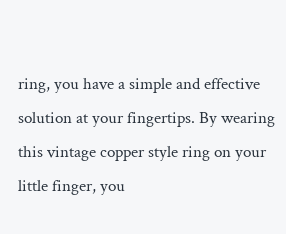ring, you have a simple and effective solution at your fingertips. By wearing this vintage copper style ring on your little finger, you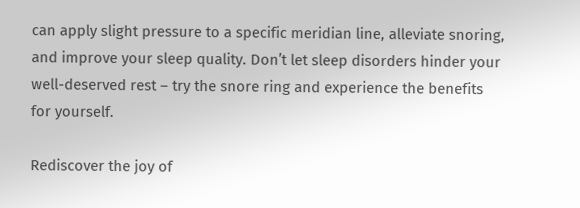can apply slight pressure to a specific meridian line, alleviate snoring, and improve your sleep quality. Don’t let sleep disorders hinder your well-deserved rest – try the snore ring and experience the benefits for yourself.

Rediscover the joy of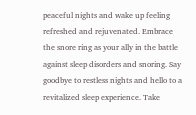peaceful nights and wake up feeling refreshed and rejuvenated. Embrace the snore ring as your ally in the battle against sleep disorders and snoring. Say goodbye to restless nights and hello to a revitalized sleep experience. Take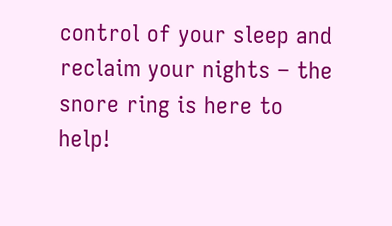control of your sleep and reclaim your nights – the snore ring is here to help!